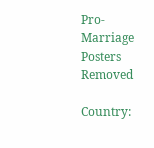Pro-Marriage Posters Removed

Country: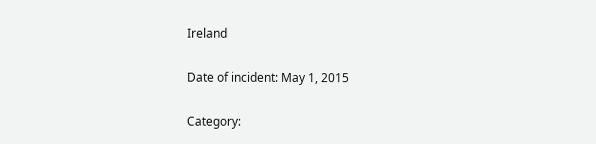Ireland

Date of incident: May 1, 2015

Category: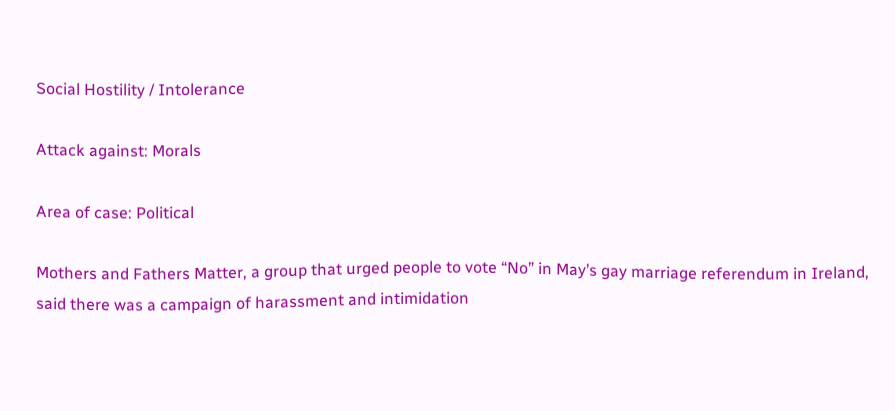Social Hostility / Intolerance

Attack against: Morals

Area of case: Political

Mothers and Fathers Matter, a group that urged people to vote “No” in May’s gay marriage referendum in Ireland, said there was a campaign of harassment and intimidation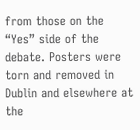from those on the “Yes” side of the debate. Posters were torn and removed in Dublin and elsewhere at the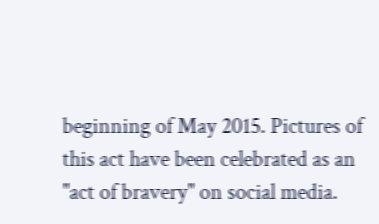beginning of May 2015. Pictures of this act have been celebrated as an "act of bravery" on social media.